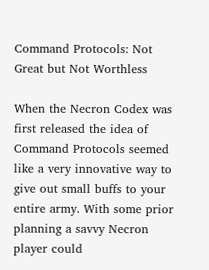Command Protocols: Not Great but Not Worthless

When the Necron Codex was first released the idea of Command Protocols seemed like a very innovative way to give out small buffs to your entire army. With some prior planning a savvy Necron player could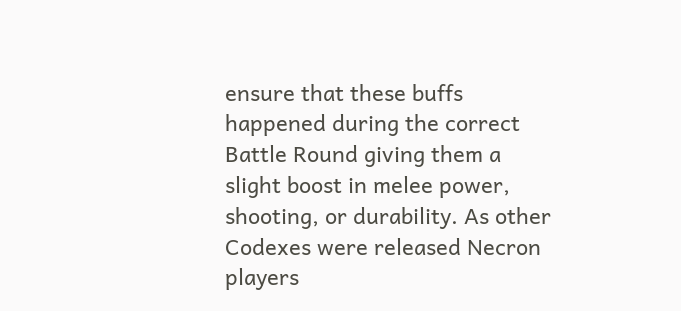ensure that these buffs happened during the correct Battle Round giving them a slight boost in melee power, shooting, or durability. As other Codexes were released Necron players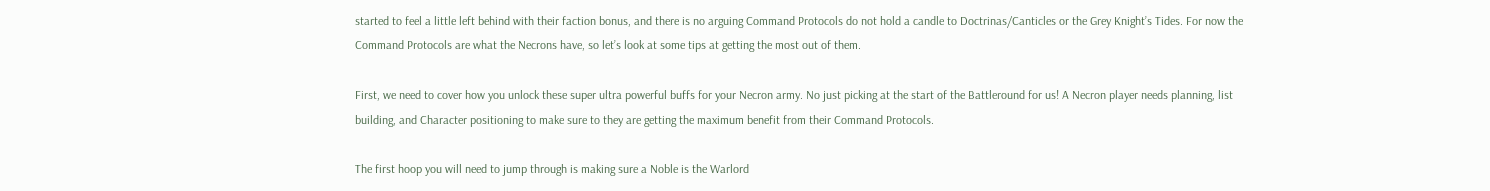started to feel a little left behind with their faction bonus, and there is no arguing Command Protocols do not hold a candle to Doctrinas/Canticles or the Grey Knight’s Tides. For now the Command Protocols are what the Necrons have, so let’s look at some tips at getting the most out of them.

First, we need to cover how you unlock these super ultra powerful buffs for your Necron army. No just picking at the start of the Battleround for us! A Necron player needs planning, list building, and Character positioning to make sure to they are getting the maximum benefit from their Command Protocols.

The first hoop you will need to jump through is making sure a Noble is the Warlord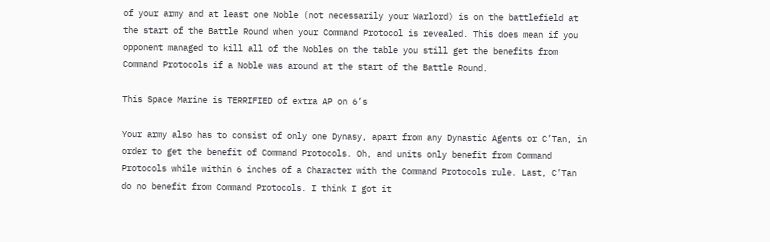of your army and at least one Noble (not necessarily your Warlord) is on the battlefield at the start of the Battle Round when your Command Protocol is revealed. This does mean if you opponent managed to kill all of the Nobles on the table you still get the benefits from Command Protocols if a Noble was around at the start of the Battle Round.

This Space Marine is TERRIFIED of extra AP on 6’s

Your army also has to consist of only one Dynasy, apart from any Dynastic Agents or C’Tan, in order to get the benefit of Command Protocols. Oh, and units only benefit from Command Protocols while within 6 inches of a Character with the Command Protocols rule. Last, C’Tan do no benefit from Command Protocols. I think I got it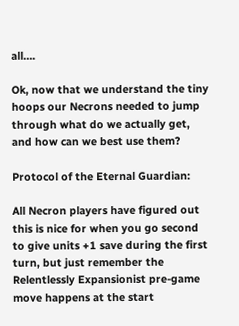all….

Ok, now that we understand the tiny hoops our Necrons needed to jump through what do we actually get, and how can we best use them?

Protocol of the Eternal Guardian:

All Necron players have figured out this is nice for when you go second to give units +1 save during the first turn, but just remember the Relentlessly Expansionist pre-game move happens at the start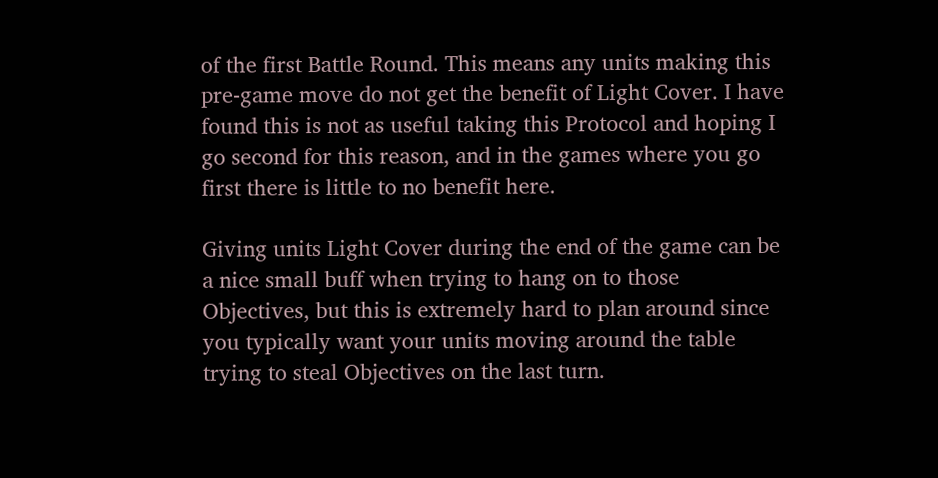of the first Battle Round. This means any units making this pre-game move do not get the benefit of Light Cover. I have found this is not as useful taking this Protocol and hoping I go second for this reason, and in the games where you go first there is little to no benefit here.

Giving units Light Cover during the end of the game can be a nice small buff when trying to hang on to those Objectives, but this is extremely hard to plan around since you typically want your units moving around the table trying to steal Objectives on the last turn.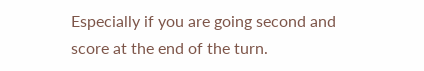Especially if you are going second and score at the end of the turn.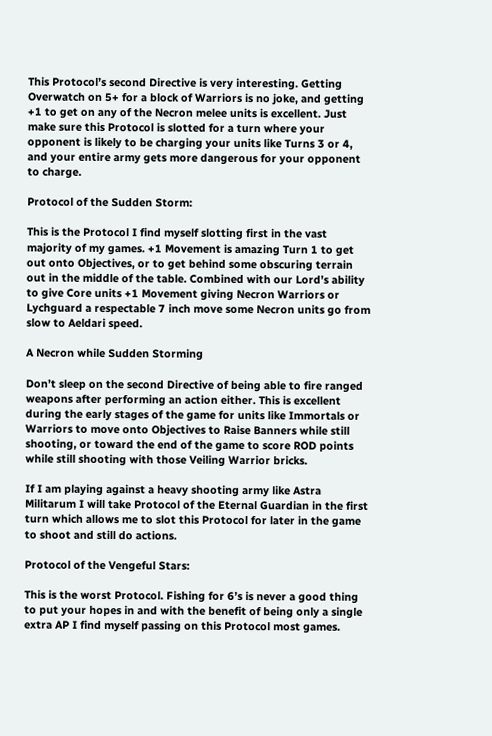This Protocol’s second Directive is very interesting. Getting Overwatch on 5+ for a block of Warriors is no joke, and getting +1 to get on any of the Necron melee units is excellent. Just make sure this Protocol is slotted for a turn where your opponent is likely to be charging your units like Turns 3 or 4, and your entire army gets more dangerous for your opponent to charge.

Protocol of the Sudden Storm:

This is the Protocol I find myself slotting first in the vast majority of my games. +1 Movement is amazing Turn 1 to get out onto Objectives, or to get behind some obscuring terrain out in the middle of the table. Combined with our Lord’s ability to give Core units +1 Movement giving Necron Warriors or Lychguard a respectable 7 inch move some Necron units go from slow to Aeldari speed.

A Necron while Sudden Storming

Don’t sleep on the second Directive of being able to fire ranged weapons after performing an action either. This is excellent during the early stages of the game for units like Immortals or Warriors to move onto Objectives to Raise Banners while still shooting, or toward the end of the game to score ROD points while still shooting with those Veiling Warrior bricks.

If I am playing against a heavy shooting army like Astra Militarum I will take Protocol of the Eternal Guardian in the first turn which allows me to slot this Protocol for later in the game to shoot and still do actions.

Protocol of the Vengeful Stars:

This is the worst Protocol. Fishing for 6’s is never a good thing to put your hopes in and with the benefit of being only a single extra AP I find myself passing on this Protocol most games.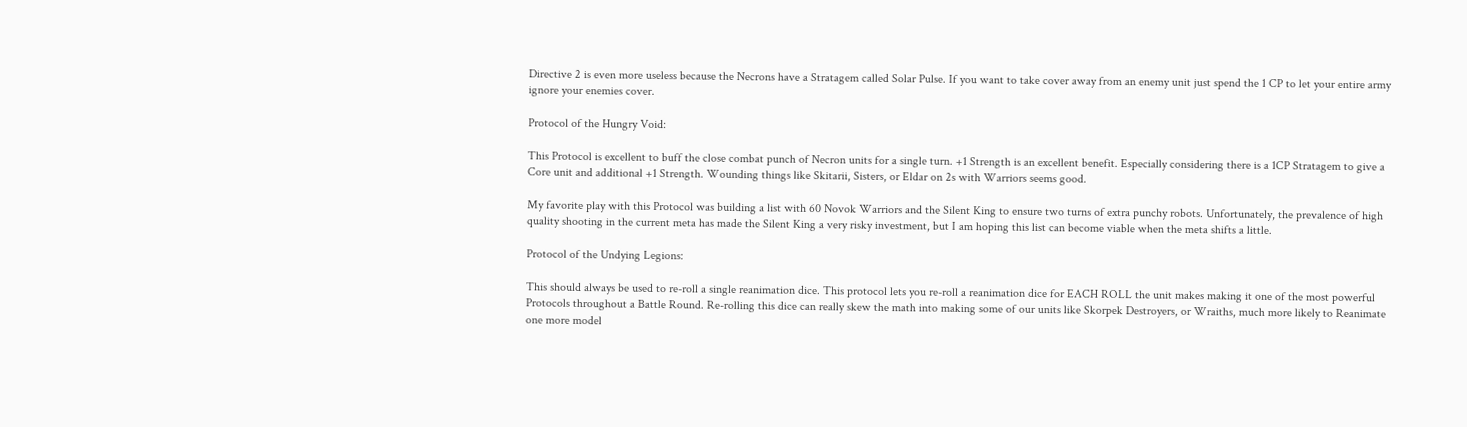Directive 2 is even more useless because the Necrons have a Stratagem called Solar Pulse. If you want to take cover away from an enemy unit just spend the 1 CP to let your entire army ignore your enemies cover.

Protocol of the Hungry Void:

This Protocol is excellent to buff the close combat punch of Necron units for a single turn. +1 Strength is an excellent benefit. Especially considering there is a 1CP Stratagem to give a Core unit and additional +1 Strength. Wounding things like Skitarii, Sisters, or Eldar on 2s with Warriors seems good.

My favorite play with this Protocol was building a list with 60 Novok Warriors and the Silent King to ensure two turns of extra punchy robots. Unfortunately, the prevalence of high quality shooting in the current meta has made the Silent King a very risky investment, but I am hoping this list can become viable when the meta shifts a little.

Protocol of the Undying Legions:

This should always be used to re-roll a single reanimation dice. This protocol lets you re-roll a reanimation dice for EACH ROLL the unit makes making it one of the most powerful Protocols throughout a Battle Round. Re-rolling this dice can really skew the math into making some of our units like Skorpek Destroyers, or Wraiths, much more likely to Reanimate one more model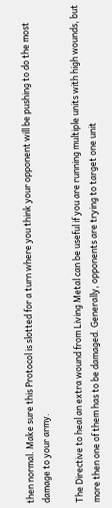then normal. Make sure this Protocol is slotted for a turn where you think your opponent will be pushing to do the most damage to your army.

The Directive to heal an extra wound from Living Metal can be useful if you are running multiple units with high wounds, but more then one of them has to be damaged. Generally, opponents are trying to target one unit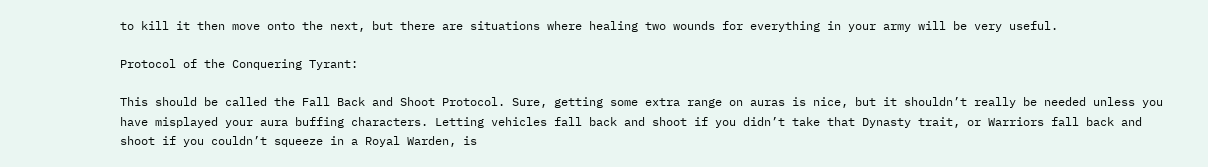to kill it then move onto the next, but there are situations where healing two wounds for everything in your army will be very useful.

Protocol of the Conquering Tyrant:

This should be called the Fall Back and Shoot Protocol. Sure, getting some extra range on auras is nice, but it shouldn’t really be needed unless you have misplayed your aura buffing characters. Letting vehicles fall back and shoot if you didn’t take that Dynasty trait, or Warriors fall back and shoot if you couldn’t squeeze in a Royal Warden, is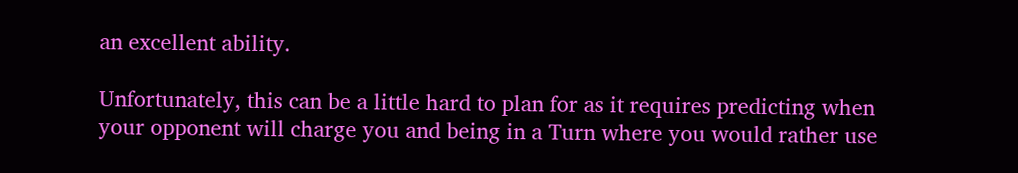an excellent ability.

Unfortunately, this can be a little hard to plan for as it requires predicting when your opponent will charge you and being in a Turn where you would rather use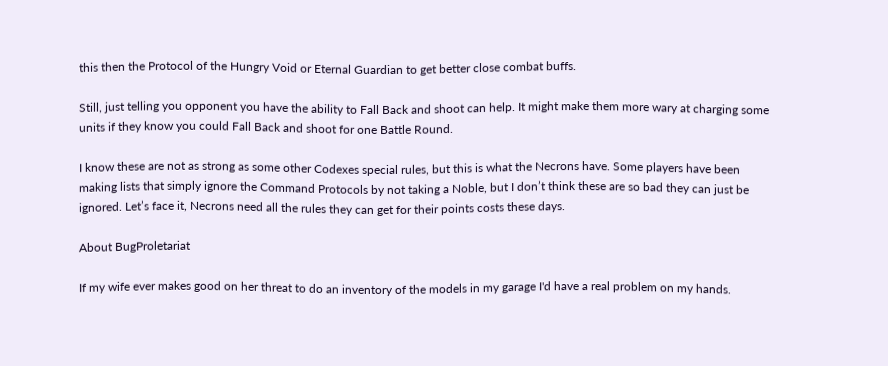this then the Protocol of the Hungry Void or Eternal Guardian to get better close combat buffs.

Still, just telling you opponent you have the ability to Fall Back and shoot can help. It might make them more wary at charging some units if they know you could Fall Back and shoot for one Battle Round.

I know these are not as strong as some other Codexes special rules, but this is what the Necrons have. Some players have been making lists that simply ignore the Command Protocols by not taking a Noble, but I don’t think these are so bad they can just be ignored. Let’s face it, Necrons need all the rules they can get for their points costs these days.

About BugProletariat

If my wife ever makes good on her threat to do an inventory of the models in my garage I'd have a real problem on my hands.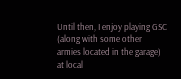Until then, I enjoy playing GSC (along with some other armies located in the garage) at local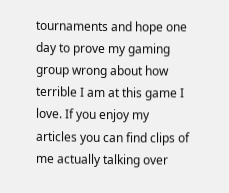tournaments and hope one day to prove my gaming group wrong about how terrible I am at this game I love. If you enjoy my articles you can find clips of me actually talking over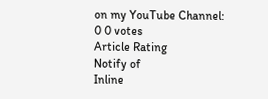on my YouTube Channel:
0 0 votes
Article Rating
Notify of
Inline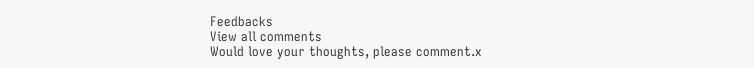Feedbacks
View all comments
Would love your thoughts, please comment.x